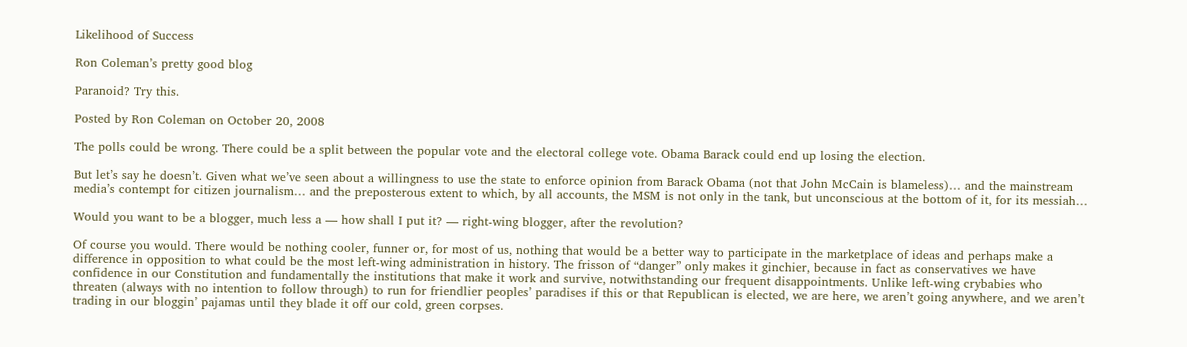Likelihood of Success

Ron Coleman’s pretty good blog

Paranoid? Try this.

Posted by Ron Coleman on October 20, 2008

The polls could be wrong. There could be a split between the popular vote and the electoral college vote. Obama Barack could end up losing the election.

But let’s say he doesn’t. Given what we’ve seen about a willingness to use the state to enforce opinion from Barack Obama (not that John McCain is blameless)… and the mainstream media’s contempt for citizen journalism… and the preposterous extent to which, by all accounts, the MSM is not only in the tank, but unconscious at the bottom of it, for its messiah…

Would you want to be a blogger, much less a — how shall I put it? — right-wing blogger, after the revolution?

Of course you would. There would be nothing cooler, funner or, for most of us, nothing that would be a better way to participate in the marketplace of ideas and perhaps make a difference in opposition to what could be the most left-wing administration in history. The frisson of “danger” only makes it ginchier, because in fact as conservatives we have confidence in our Constitution and fundamentally the institutions that make it work and survive, notwithstanding our frequent disappointments. Unlike left-wing crybabies who threaten (always with no intention to follow through) to run for friendlier peoples’ paradises if this or that Republican is elected, we are here, we aren’t going anywhere, and we aren’t trading in our bloggin’ pajamas until they blade it off our cold, green corpses.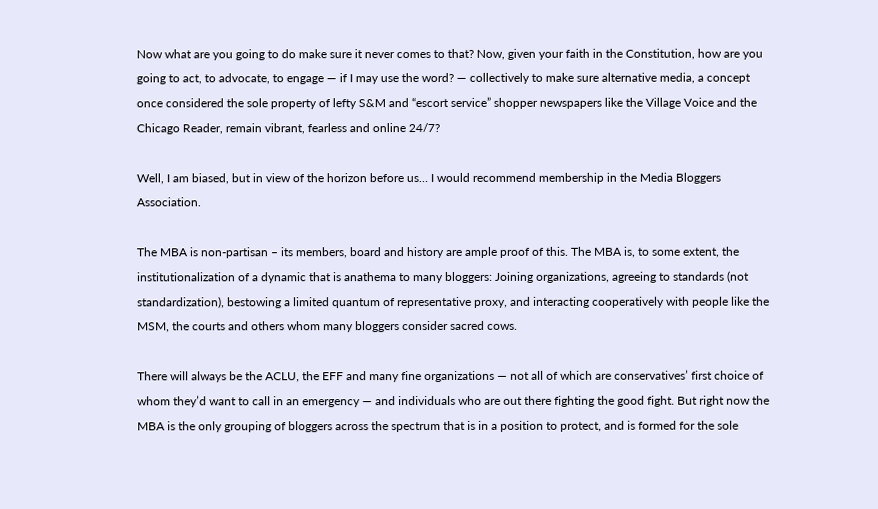Now what are you going to do make sure it never comes to that? Now, given your faith in the Constitution, how are you going to act, to advocate, to engage — if I may use the word? — collectively to make sure alternative media, a concept once considered the sole property of lefty S&M and “escort service” shopper newspapers like the Village Voice and the Chicago Reader, remain vibrant, fearless and online 24/7?

Well, I am biased, but in view of the horizon before us… I would recommend membership in the Media Bloggers Association.

The MBA is non-partisan – its members, board and history are ample proof of this. The MBA is, to some extent, the institutionalization of a dynamic that is anathema to many bloggers: Joining organizations, agreeing to standards (not standardization), bestowing a limited quantum of representative proxy, and interacting cooperatively with people like the MSM, the courts and others whom many bloggers consider sacred cows.

There will always be the ACLU, the EFF and many fine organizations — not all of which are conservatives’ first choice of whom they’d want to call in an emergency — and individuals who are out there fighting the good fight. But right now the MBA is the only grouping of bloggers across the spectrum that is in a position to protect, and is formed for the sole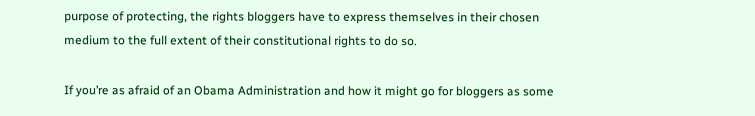purpose of protecting, the rights bloggers have to express themselves in their chosen medium to the full extent of their constitutional rights to do so.

If you’re as afraid of an Obama Administration and how it might go for bloggers as some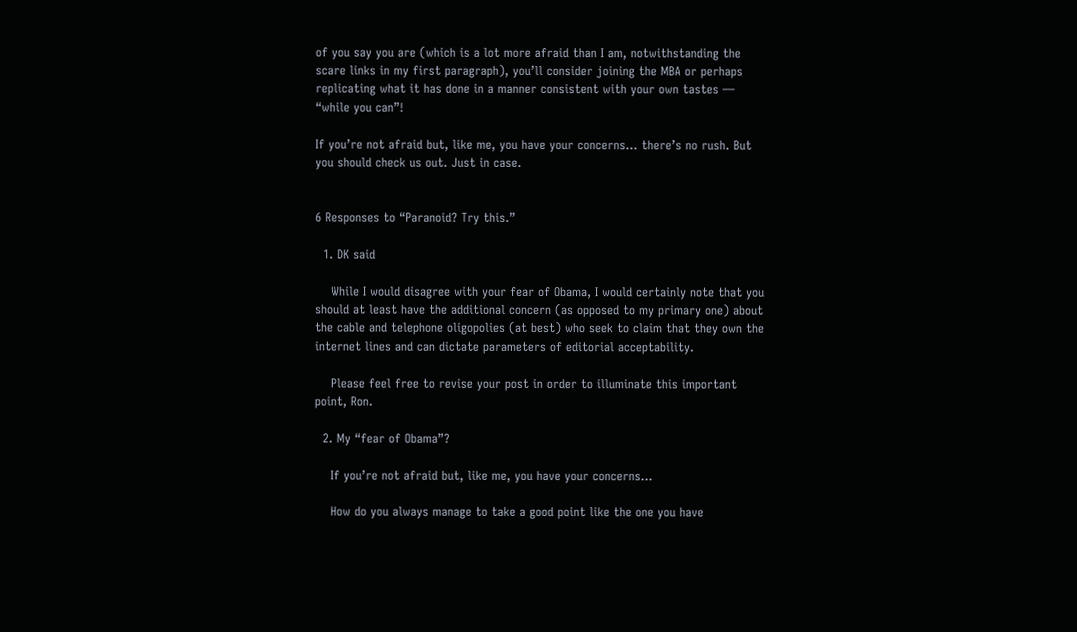of you say you are (which is a lot more afraid than I am, notwithstanding the scare links in my first paragraph), you’ll consider joining the MBA or perhaps replicating what it has done in a manner consistent with your own tastes — “while you can”!

If you’re not afraid but, like me, you have your concerns… there’s no rush. But you should check us out. Just in case.


6 Responses to “Paranoid? Try this.”

  1. DK said

    While I would disagree with your fear of Obama, I would certainly note that you should at least have the additional concern (as opposed to my primary one) about the cable and telephone oligopolies (at best) who seek to claim that they own the internet lines and can dictate parameters of editorial acceptability.

    Please feel free to revise your post in order to illuminate this important point, Ron.

  2. My “fear of Obama”?

    If you’re not afraid but, like me, you have your concerns…

    How do you always manage to take a good point like the one you have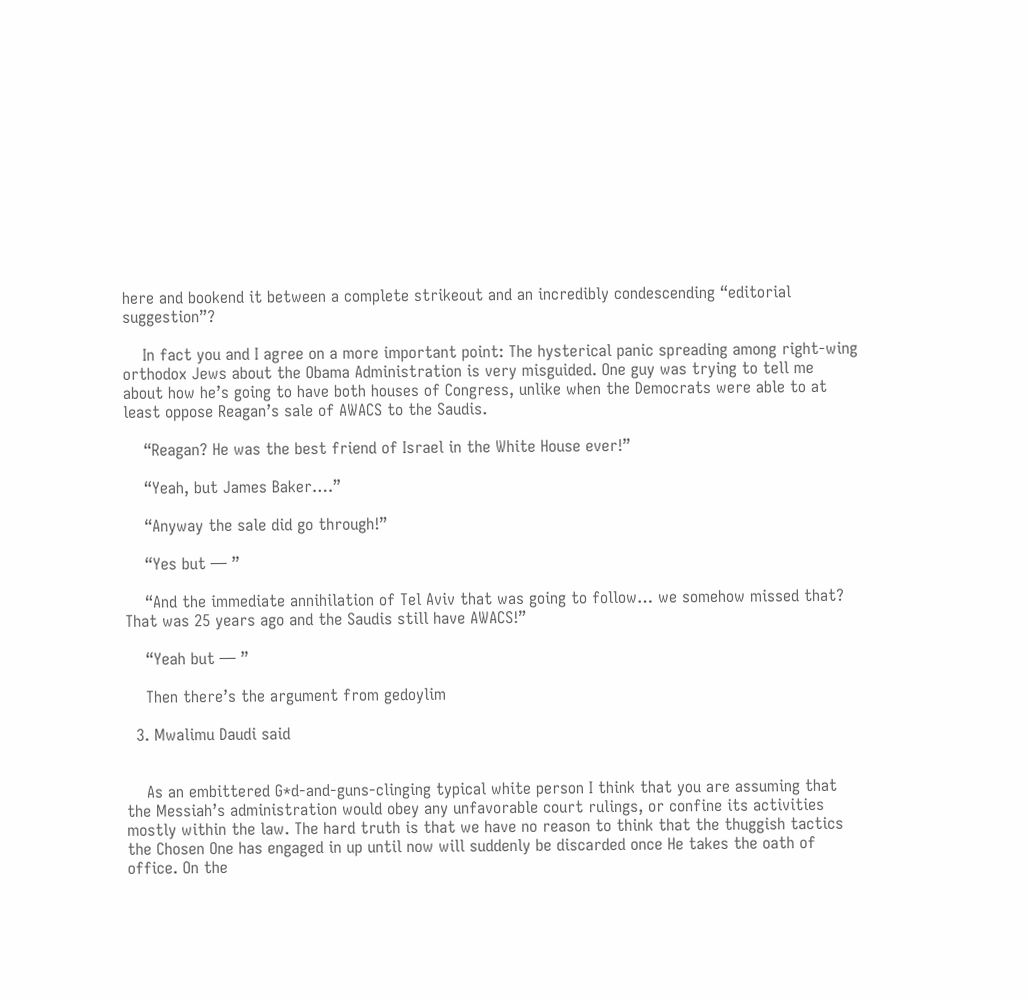here and bookend it between a complete strikeout and an incredibly condescending “editorial suggestion”?

    In fact you and I agree on a more important point: The hysterical panic spreading among right-wing orthodox Jews about the Obama Administration is very misguided. One guy was trying to tell me about how he’s going to have both houses of Congress, unlike when the Democrats were able to at least oppose Reagan’s sale of AWACS to the Saudis.

    “Reagan? He was the best friend of Israel in the White House ever!”

    “Yeah, but James Baker….”

    “Anyway the sale did go through!”

    “Yes but — ”

    “And the immediate annihilation of Tel Aviv that was going to follow… we somehow missed that? That was 25 years ago and the Saudis still have AWACS!”

    “Yeah but — ”

    Then there’s the argument from gedoylim

  3. Mwalimu Daudi said


    As an embittered G*d-and-guns-clinging typical white person I think that you are assuming that the Messiah’s administration would obey any unfavorable court rulings, or confine its activities mostly within the law. The hard truth is that we have no reason to think that the thuggish tactics the Chosen One has engaged in up until now will suddenly be discarded once He takes the oath of office. On the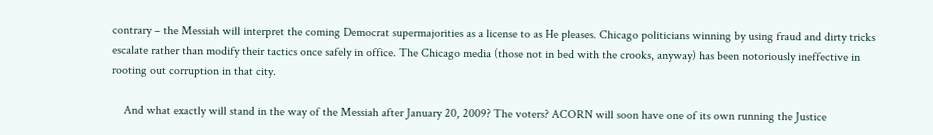contrary – the Messiah will interpret the coming Democrat supermajorities as a license to as He pleases. Chicago politicians winning by using fraud and dirty tricks escalate rather than modify their tactics once safely in office. The Chicago media (those not in bed with the crooks, anyway) has been notoriously ineffective in rooting out corruption in that city.

    And what exactly will stand in the way of the Messiah after January 20, 2009? The voters? ACORN will soon have one of its own running the Justice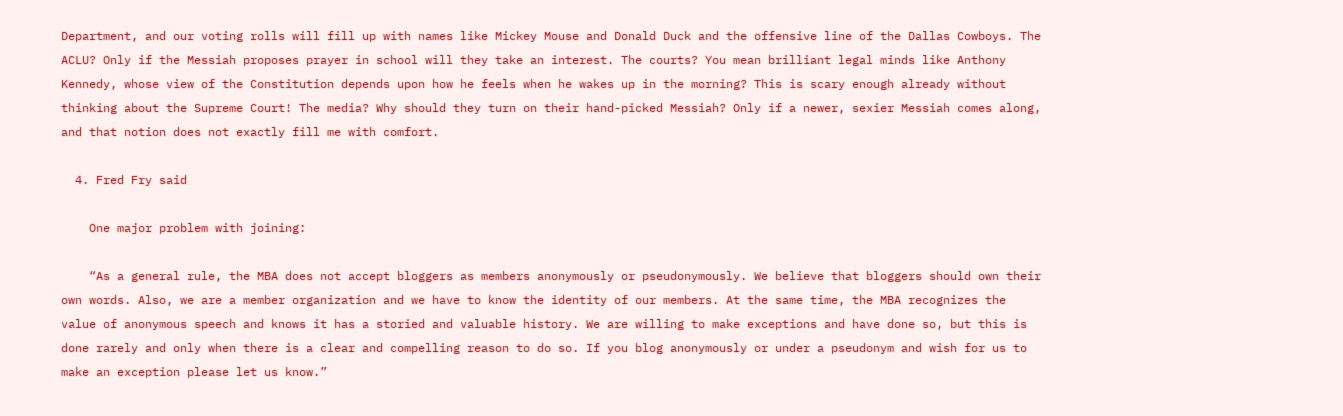Department, and our voting rolls will fill up with names like Mickey Mouse and Donald Duck and the offensive line of the Dallas Cowboys. The ACLU? Only if the Messiah proposes prayer in school will they take an interest. The courts? You mean brilliant legal minds like Anthony Kennedy, whose view of the Constitution depends upon how he feels when he wakes up in the morning? This is scary enough already without thinking about the Supreme Court! The media? Why should they turn on their hand-picked Messiah? Only if a newer, sexier Messiah comes along, and that notion does not exactly fill me with comfort.

  4. Fred Fry said

    One major problem with joining:

    “As a general rule, the MBA does not accept bloggers as members anonymously or pseudonymously. We believe that bloggers should own their own words. Also, we are a member organization and we have to know the identity of our members. At the same time, the MBA recognizes the value of anonymous speech and knows it has a storied and valuable history. We are willing to make exceptions and have done so, but this is done rarely and only when there is a clear and compelling reason to do so. If you blog anonymously or under a pseudonym and wish for us to make an exception please let us know.”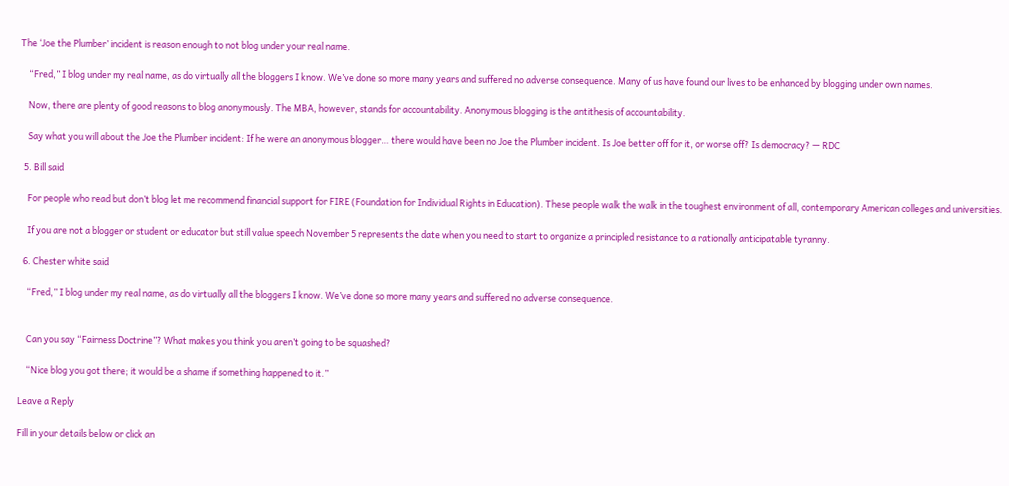The ‘Joe the Plumber’ incident is reason enough to not blog under your real name.

    “Fred,” I blog under my real name, as do virtually all the bloggers I know. We’ve done so more many years and suffered no adverse consequence. Many of us have found our lives to be enhanced by blogging under own names.

    Now, there are plenty of good reasons to blog anonymously. The MBA, however, stands for accountability. Anonymous blogging is the antithesis of accountability.

    Say what you will about the Joe the Plumber incident: If he were an anonymous blogger… there would have been no Joe the Plumber incident. Is Joe better off for it, or worse off? Is democracy? — RDC

  5. Bill said

    For people who read but don’t blog let me recommend financial support for FIRE (Foundation for Individual Rights in Education). These people walk the walk in the toughest environment of all, contemporary American colleges and universities.

    If you are not a blogger or student or educator but still value speech November 5 represents the date when you need to start to organize a principled resistance to a rationally anticipatable tyranny.

  6. Chester white said

    “Fred,” I blog under my real name, as do virtually all the bloggers I know. We’ve done so more many years and suffered no adverse consequence.


    Can you say “Fairness Doctrine”? What makes you think you aren’t going to be squashed?

    “Nice blog you got there; it would be a shame if something happened to it.”

Leave a Reply

Fill in your details below or click an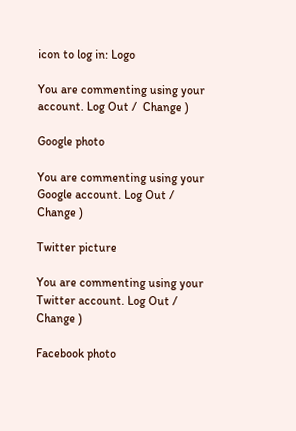icon to log in: Logo

You are commenting using your account. Log Out /  Change )

Google photo

You are commenting using your Google account. Log Out /  Change )

Twitter picture

You are commenting using your Twitter account. Log Out /  Change )

Facebook photo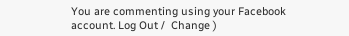You are commenting using your Facebook account. Log Out /  Change )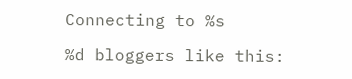Connecting to %s

%d bloggers like this: